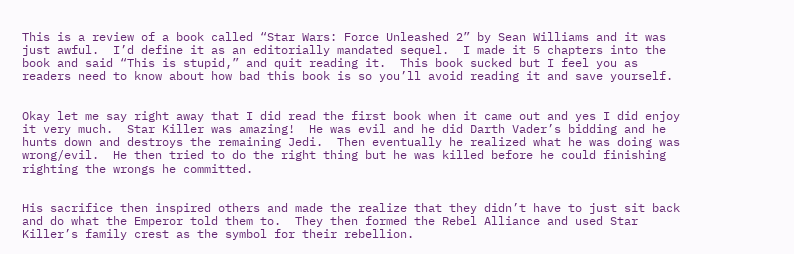This is a review of a book called “Star Wars: Force Unleashed 2” by Sean Williams and it was just awful.  I’d define it as an editorially mandated sequel.  I made it 5 chapters into the book and said “This is stupid,” and quit reading it.  This book sucked but I feel you as readers need to know about how bad this book is so you’ll avoid reading it and save yourself.


Okay let me say right away that I did read the first book when it came out and yes I did enjoy it very much.  Star Killer was amazing!  He was evil and he did Darth Vader’s bidding and he hunts down and destroys the remaining Jedi.  Then eventually he realized what he was doing was wrong/evil.  He then tried to do the right thing but he was killed before he could finishing righting the wrongs he committed.


His sacrifice then inspired others and made the realize that they didn’t have to just sit back and do what the Emperor told them to.  They then formed the Rebel Alliance and used Star Killer’s family crest as the symbol for their rebellion.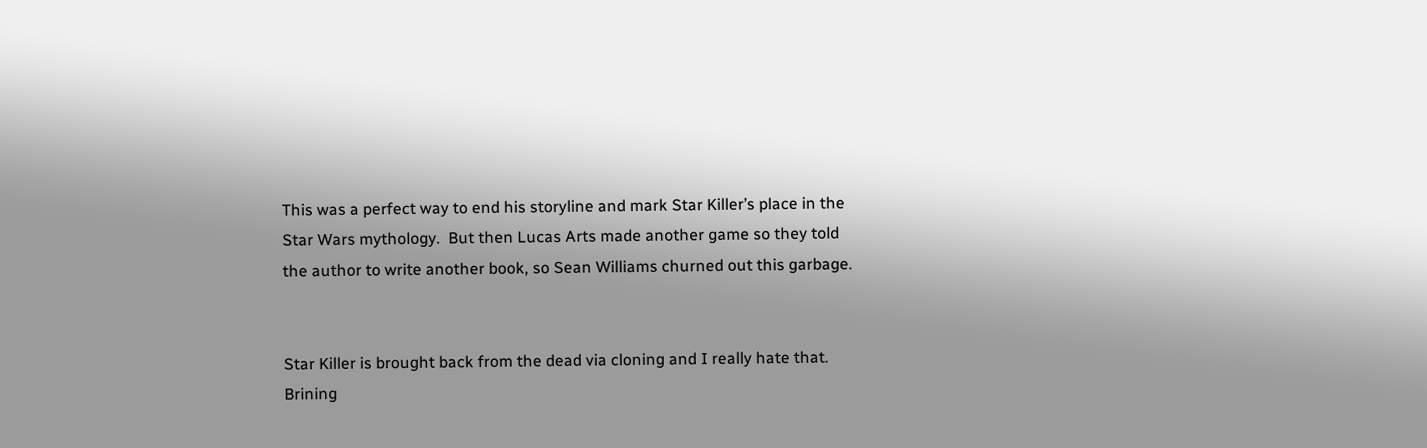This was a perfect way to end his storyline and mark Star Killer’s place in the Star Wars mythology.  But then Lucas Arts made another game so they told the author to write another book, so Sean Williams churned out this garbage.


Star Killer is brought back from the dead via cloning and I really hate that.  Brining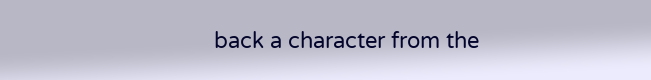back a character from the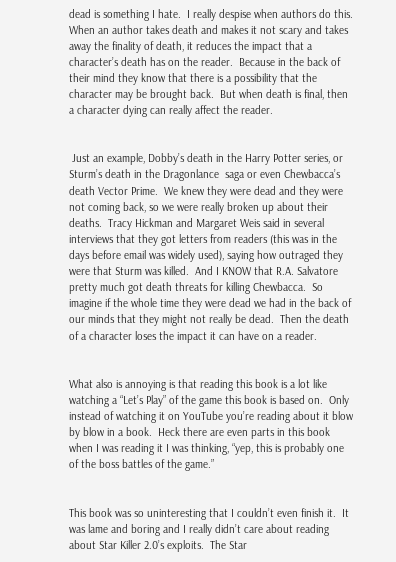dead is something I hate.  I really despise when authors do this.  When an author takes death and makes it not scary and takes away the finality of death, it reduces the impact that a character’s death has on the reader.  Because in the back of their mind they know that there is a possibility that the character may be brought back.  But when death is final, then a character dying can really affect the reader.


 Just an example, Dobby’s death in the Harry Potter series, or Sturm’s death in the Dragonlance  saga or even Chewbacca’s death Vector Prime.  We knew they were dead and they were not coming back, so we were really broken up about their deaths.  Tracy Hickman and Margaret Weis said in several interviews that they got letters from readers (this was in the days before email was widely used), saying how outraged they were that Sturm was killed.  And I KNOW that R.A. Salvatore pretty much got death threats for killing Chewbacca.  So imagine if the whole time they were dead we had in the back of our minds that they might not really be dead.  Then the death of a character loses the impact it can have on a reader.


What also is annoying is that reading this book is a lot like watching a “Let’s Play” of the game this book is based on.  Only instead of watching it on YouTube you’re reading about it blow by blow in a book.  Heck there are even parts in this book when I was reading it I was thinking, “yep, this is probably one of the boss battles of the game.”


This book was so uninteresting that I couldn’t even finish it.  It was lame and boring and I really didn’t care about reading about Star Killer 2.0’s exploits.  The Star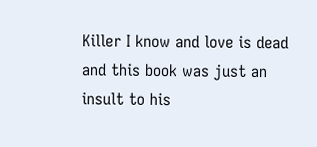Killer I know and love is dead and this book was just an insult to his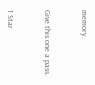memory.


Give this one a pass.


1 Star